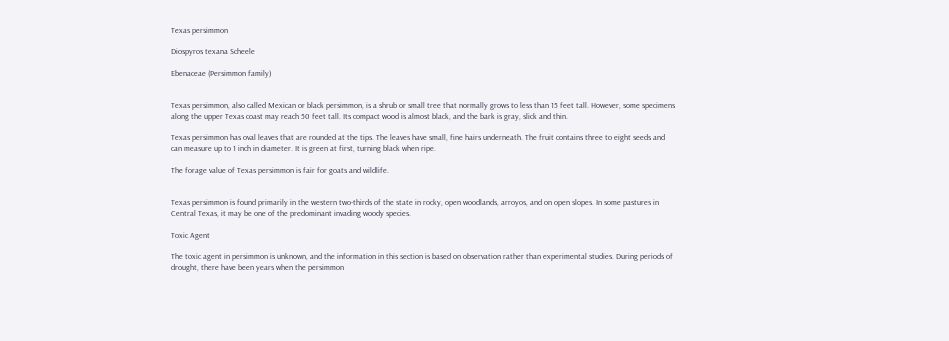Texas persimmon

Diospyros texana Scheele

Ebenaceae (Persimmon family)


Texas persimmon, also called Mexican or black persimmon, is a shrub or small tree that normally grows to less than 15 feet tall. However, some specimens along the upper Texas coast may reach 50 feet tall. Its compact wood is almost black, and the bark is gray, slick and thin.

Texas persimmon has oval leaves that are rounded at the tips. The leaves have small, fine hairs underneath. The fruit contains three to eight seeds and can measure up to 1 inch in diameter. It is green at first, turning black when ripe.

The forage value of Texas persimmon is fair for goats and wildlife.


Texas persimmon is found primarily in the western two-thirds of the state in rocky, open woodlands, arroyos, and on open slopes. In some pastures in Central Texas, it may be one of the predominant invading woody species.

Toxic Agent

The toxic agent in persimmon is unknown, and the information in this section is based on observation rather than experimental studies. During periods of drought, there have been years when the persimmon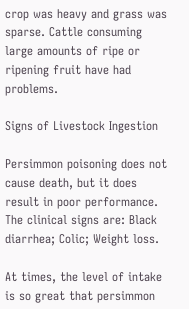crop was heavy and grass was sparse. Cattle consuming large amounts of ripe or ripening fruit have had problems.

Signs of Livestock Ingestion

Persimmon poisoning does not cause death, but it does result in poor performance. The clinical signs are: Black diarrhea; Colic; Weight loss.

At times, the level of intake is so great that persimmon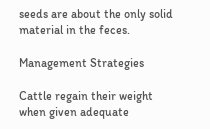seeds are about the only solid material in the feces.

Management Strategies

Cattle regain their weight when given adequate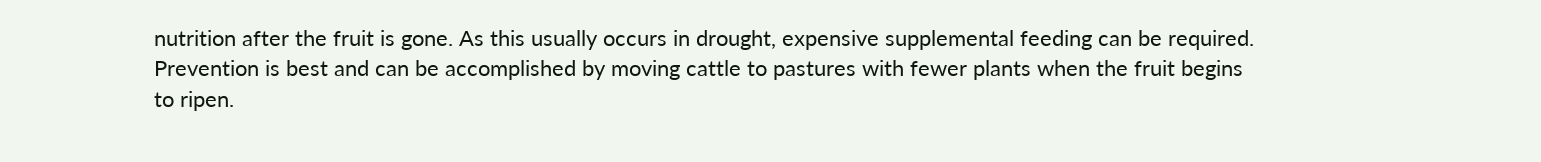nutrition after the fruit is gone. As this usually occurs in drought, expensive supplemental feeding can be required. Prevention is best and can be accomplished by moving cattle to pastures with fewer plants when the fruit begins to ripen.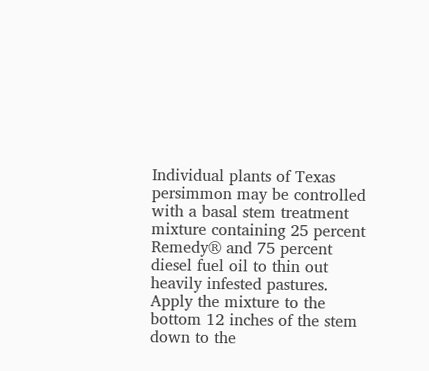Individual plants of Texas persimmon may be controlled with a basal stem treatment mixture containing 25 percent Remedy® and 75 percent diesel fuel oil to thin out heavily infested pastures. Apply the mixture to the bottom 12 inches of the stem down to the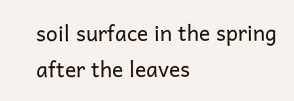soil surface in the spring after the leaves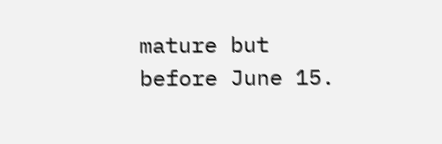mature but before June 15.